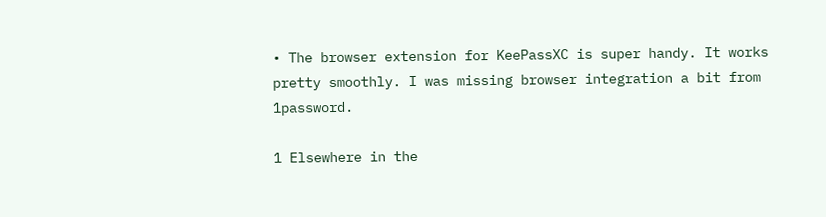• The browser extension for KeePassXC is super handy. It works pretty smoothly. I was missing browser integration a bit from 1password.

1 Elsewhere in the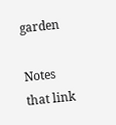garden

Notes that link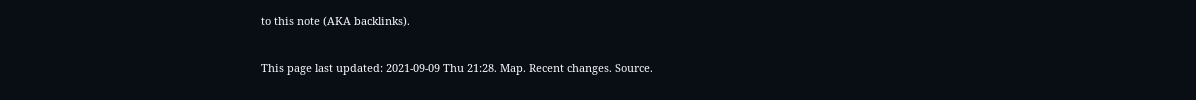to this note (AKA backlinks).

This page last updated: 2021-09-09 Thu 21:28. Map. Recent changes. Source.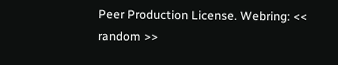Peer Production License. Webring: << random >>